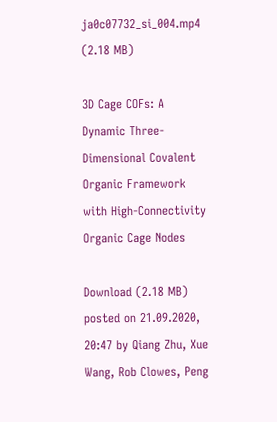ja0c07732_si_004.mp4 (2.18 MB)

3D Cage COFs: A Dynamic Three-Dimensional Covalent Organic Framework with High-Connectivity Organic Cage Nodes

Download (2.18 MB)
posted on 21.09.2020, 20:47 by Qiang Zhu, Xue Wang, Rob Clowes, Peng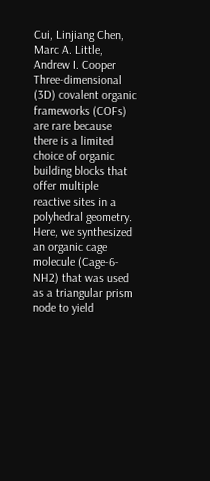Cui, Linjiang Chen, Marc A. Little, Andrew I. Cooper
Three-dimensional (3D) covalent organic frameworks (COFs) are rare because there is a limited choice of organic building blocks that offer multiple reactive sites in a polyhedral geometry. Here, we synthesized an organic cage molecule (Cage-6-NH2) that was used as a triangular prism node to yield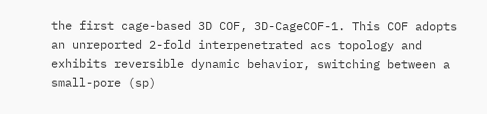the first cage-based 3D COF, 3D-CageCOF-1. This COF adopts an unreported 2-fold interpenetrated acs topology and exhibits reversible dynamic behavior, switching between a small-pore (sp)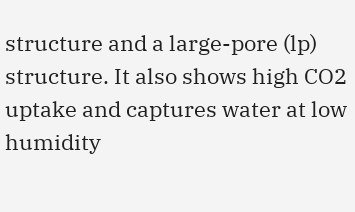structure and a large-pore (lp) structure. It also shows high CO2 uptake and captures water at low humidity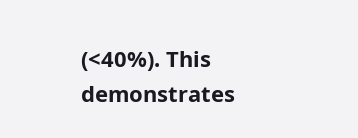(<40%). This demonstrates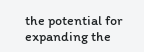the potential for expanding the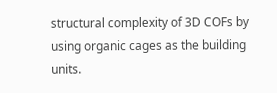structural complexity of 3D COFs by using organic cages as the building units.